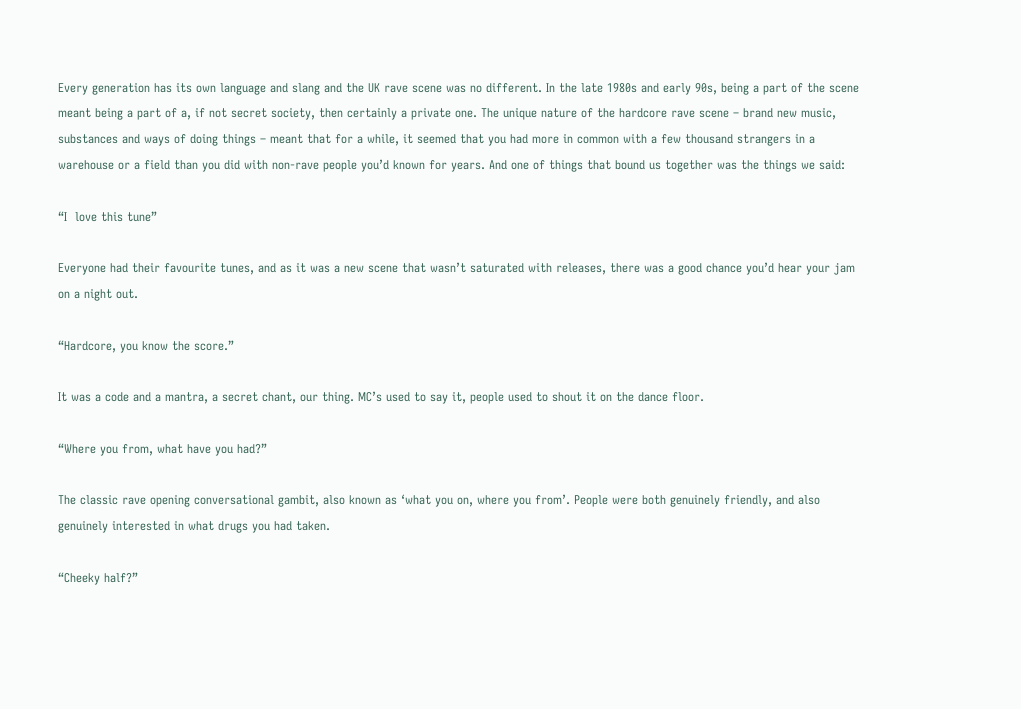Every generation has its own language and slang and the UK rave scene was no different. In the late 1980s and early 90s, being a part of the scene meant being a part of a, if not secret society, then certainly a private one. The unique nature of the hardcore rave scene – brand new music, substances and ways of doing things – meant that for a while, it seemed that you had more in common with a few thousand strangers in a warehouse or a field than you did with non-rave people you’d known for years. And one of things that bound us together was the things we said:

“I  love this tune”

Everyone had their favourite tunes, and as it was a new scene that wasn’t saturated with releases, there was a good chance you’d hear your jam on a night out.

“Hardcore, you know the score.”

It was a code and a mantra, a secret chant, our thing. MC’s used to say it, people used to shout it on the dance floor.

“Where you from, what have you had?”

The classic rave opening conversational gambit, also known as ‘what you on, where you from’. People were both genuinely friendly, and also genuinely interested in what drugs you had taken.

“Cheeky half?”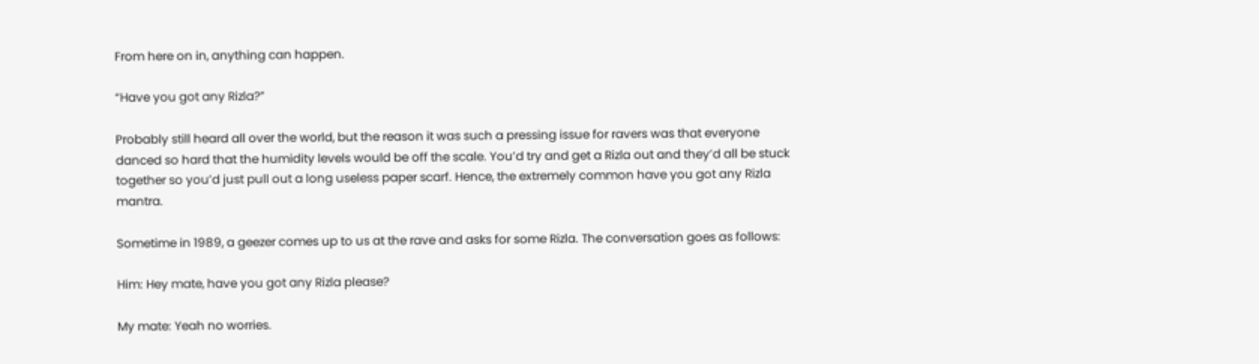From here on in, anything can happen.

“Have you got any Rizla?”

Probably still heard all over the world, but the reason it was such a pressing issue for ravers was that everyone danced so hard that the humidity levels would be off the scale. You’d try and get a Rizla out and they’d all be stuck together so you’d just pull out a long useless paper scarf. Hence, the extremely common have you got any Rizla mantra.

Sometime in 1989, a geezer comes up to us at the rave and asks for some Rizla. The conversation goes as follows:

Him: Hey mate, have you got any Rizla please?

My mate: Yeah no worries.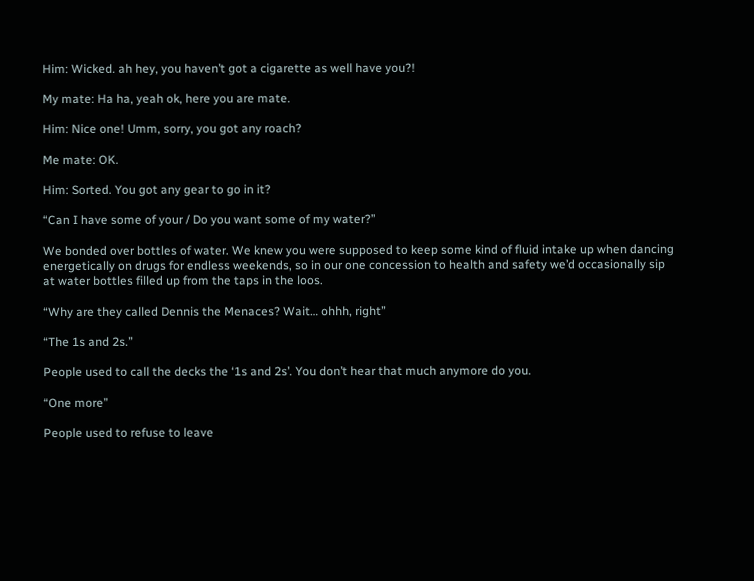Him: Wicked. ah hey, you haven’t got a cigarette as well have you?!

My mate: Ha ha, yeah ok, here you are mate.

Him: Nice one! Umm, sorry, you got any roach?

Me mate: OK.

Him: Sorted. You got any gear to go in it?

“Can I have some of your / Do you want some of my water?”

We bonded over bottles of water. We knew you were supposed to keep some kind of fluid intake up when dancing energetically on drugs for endless weekends, so in our one concession to health and safety we’d occasionally sip at water bottles filled up from the taps in the loos.

“Why are they called Dennis the Menaces? Wait… ohhh, right”

“The 1s and 2s.”

People used to call the decks the ‘1s and 2s’. You don’t hear that much anymore do you.

“One more”

People used to refuse to leave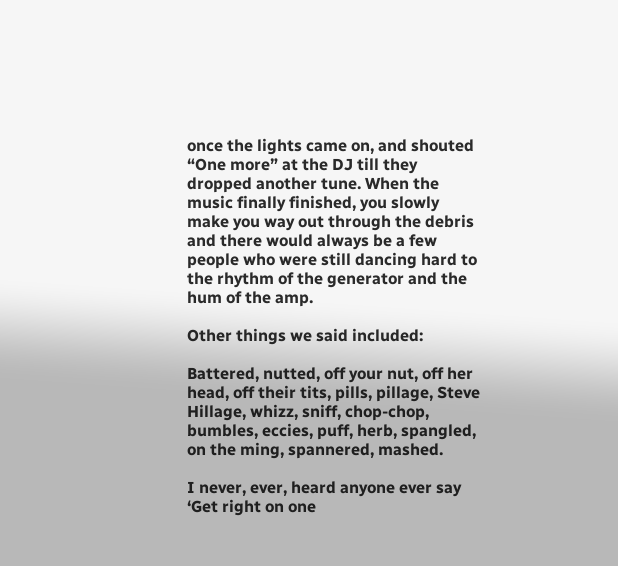once the lights came on, and shouted “One more” at the DJ till they dropped another tune. When the music finally finished, you slowly make you way out through the debris and there would always be a few people who were still dancing hard to the rhythm of the generator and the hum of the amp.

Other things we said included:

Battered, nutted, off your nut, off her head, off their tits, pills, pillage, Steve Hillage, whizz, sniff, chop-chop, bumbles, eccies, puff, herb, spangled, on the ming, spannered, mashed.

I never, ever, heard anyone ever say ‘Get right on one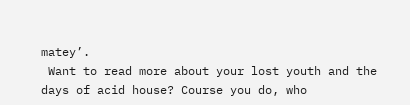matey’.
 Want to read more about your lost youth and the days of acid house? Course you do, who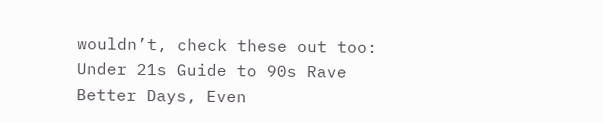wouldn’t, check these out too:
Under 21s Guide to 90s Rave     Better Days, Even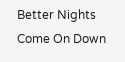Better Nights     Come On Down